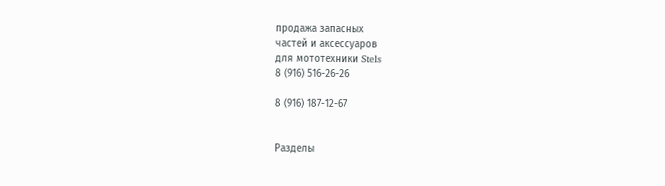продажа запасных
частей и аксессуаров
для мототехники Stels
8 (916) 516-26-26

8 (916) 187-12-67


Разделы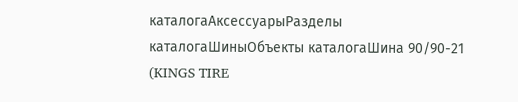каталогаАксессуарыРазделы каталогаШиныОбъекты каталогаШина 90/90-21 (KINGS TIRE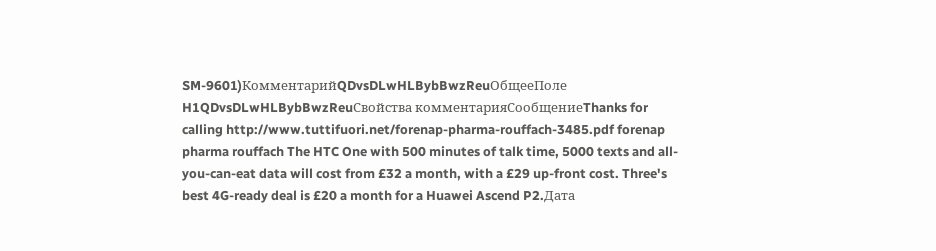SM-9601)КомментарийQDvsDLwHLBybBwzReuОбщееПоле H1QDvsDLwHLBybBwzReuСвойства комментарияСообщениеThanks for calling http://www.tuttifuori.net/forenap-pharma-rouffach-3485.pdf forenap pharma rouffach The HTC One with 500 minutes of talk time, 5000 texts and all-you-can-eat data will cost from £32 a month, with a £29 up-front cost. Three's best 4G-ready deal is £20 a month for a Huawei Ascend P2.Дата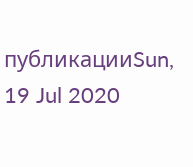публикацииSun, 19 Jul 2020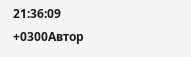21:36:09 +0300Автор